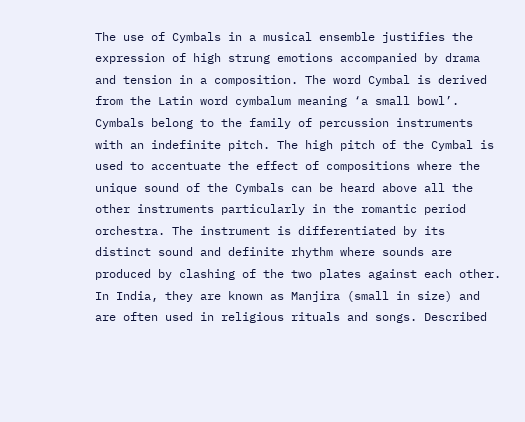The use of Cymbals in a musical ensemble justifies the expression of high strung emotions accompanied by drama and tension in a composition. The word Cymbal is derived from the Latin word cymbalum meaning ‘a small bowl’. Cymbals belong to the family of percussion instruments with an indefinite pitch. The high pitch of the Cymbal is used to accentuate the effect of compositions where the unique sound of the Cymbals can be heard above all the other instruments particularly in the romantic period orchestra. The instrument is differentiated by its distinct sound and definite rhythm where sounds are produced by clashing of the two plates against each other. In India, they are known as Manjira (small in size) and are often used in religious rituals and songs. Described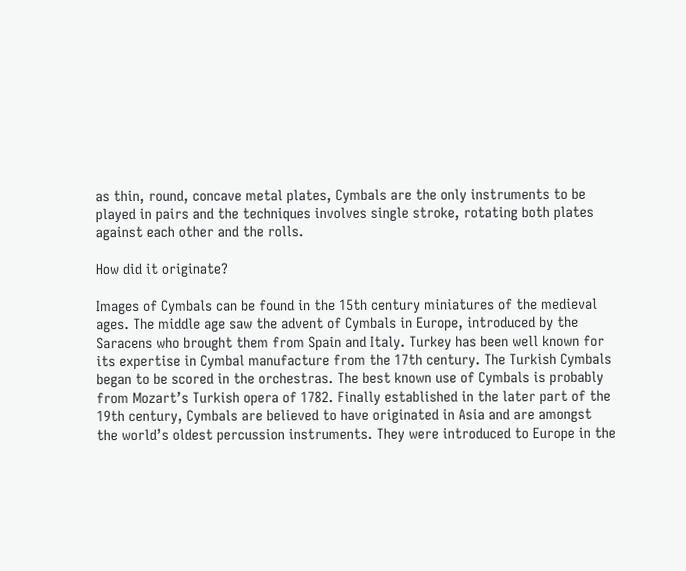as thin, round, concave metal plates, Cymbals are the only instruments to be played in pairs and the techniques involves single stroke, rotating both plates against each other and the rolls.

How did it originate?

Images of Cymbals can be found in the 15th century miniatures of the medieval ages. The middle age saw the advent of Cymbals in Europe, introduced by the Saracens who brought them from Spain and Italy. Turkey has been well known for its expertise in Cymbal manufacture from the 17th century. The Turkish Cymbals began to be scored in the orchestras. The best known use of Cymbals is probably from Mozart’s Turkish opera of 1782. Finally established in the later part of the 19th century, Cymbals are believed to have originated in Asia and are amongst the world’s oldest percussion instruments. They were introduced to Europe in the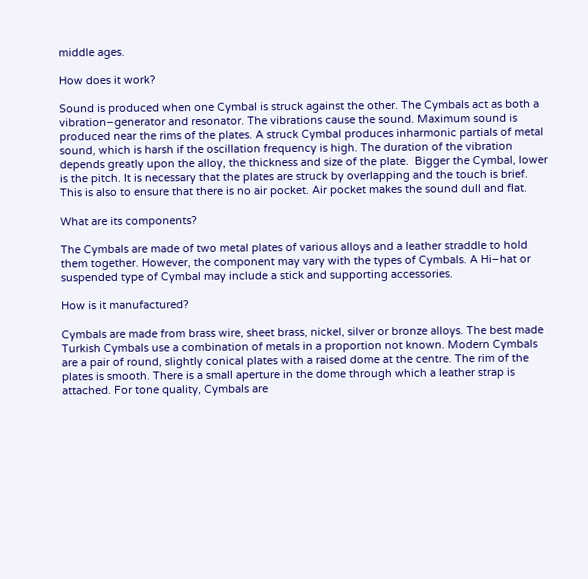middle ages.

How does it work?

Sound is produced when one Cymbal is struck against the other. The Cymbals act as both a vibration–generator and resonator. The vibrations cause the sound. Maximum sound is produced near the rims of the plates. A struck Cymbal produces inharmonic partials of metal sound, which is harsh if the oscillation frequency is high. The duration of the vibration depends greatly upon the alloy, the thickness and size of the plate.  Bigger the Cymbal, lower is the pitch. It is necessary that the plates are struck by overlapping and the touch is brief. This is also to ensure that there is no air pocket. Air pocket makes the sound dull and flat.

What are its components?

The Cymbals are made of two metal plates of various alloys and a leather straddle to hold them together. However, the component may vary with the types of Cymbals. A Hi–hat or suspended type of Cymbal may include a stick and supporting accessories.

How is it manufactured?

Cymbals are made from brass wire, sheet brass, nickel, silver or bronze alloys. The best made Turkish Cymbals use a combination of metals in a proportion not known. Modern Cymbals are a pair of round, slightly conical plates with a raised dome at the centre. The rim of the plates is smooth. There is a small aperture in the dome through which a leather strap is attached. For tone quality, Cymbals are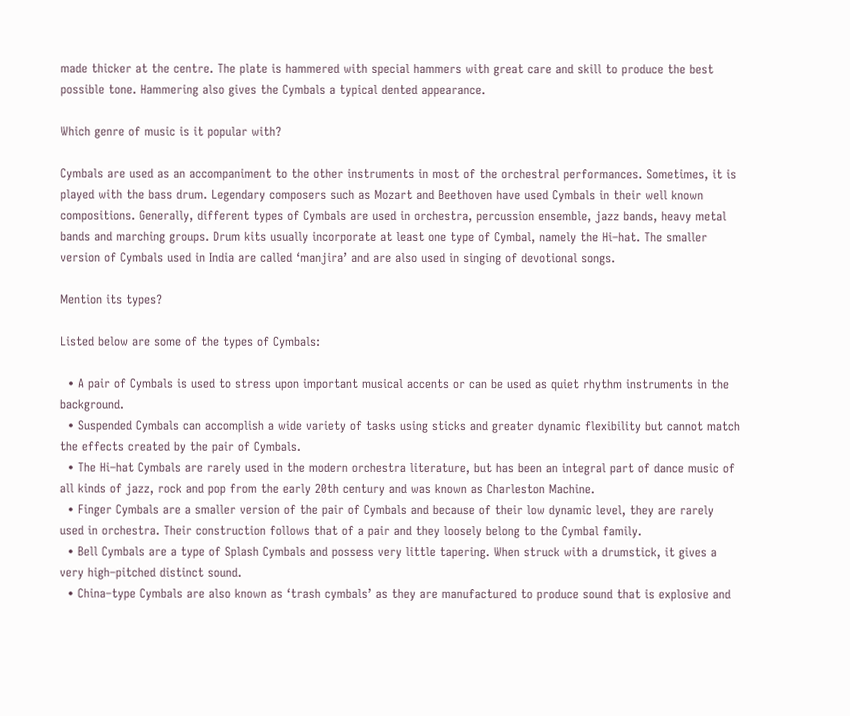made thicker at the centre. The plate is hammered with special hammers with great care and skill to produce the best possible tone. Hammering also gives the Cymbals a typical dented appearance.

Which genre of music is it popular with?

Cymbals are used as an accompaniment to the other instruments in most of the orchestral performances. Sometimes, it is played with the bass drum. Legendary composers such as Mozart and Beethoven have used Cymbals in their well known compositions. Generally, different types of Cymbals are used in orchestra, percussion ensemble, jazz bands, heavy metal bands and marching groups. Drum kits usually incorporate at least one type of Cymbal, namely the Hi–hat. The smaller version of Cymbals used in India are called ‘manjira’ and are also used in singing of devotional songs.

Mention its types?

Listed below are some of the types of Cymbals:

  • A pair of Cymbals is used to stress upon important musical accents or can be used as quiet rhythm instruments in the background.
  • Suspended Cymbals can accomplish a wide variety of tasks using sticks and greater dynamic flexibility but cannot match the effects created by the pair of Cymbals.
  • The Hi–hat Cymbals are rarely used in the modern orchestra literature, but has been an integral part of dance music of all kinds of jazz, rock and pop from the early 20th century and was known as Charleston Machine.
  • Finger Cymbals are a smaller version of the pair of Cymbals and because of their low dynamic level, they are rarely used in orchestra. Their construction follows that of a pair and they loosely belong to the Cymbal family.
  • Bell Cymbals are a type of Splash Cymbals and possess very little tapering. When struck with a drumstick, it gives a very high–pitched distinct sound.
  • China–type Cymbals are also known as ‘trash cymbals’ as they are manufactured to produce sound that is explosive and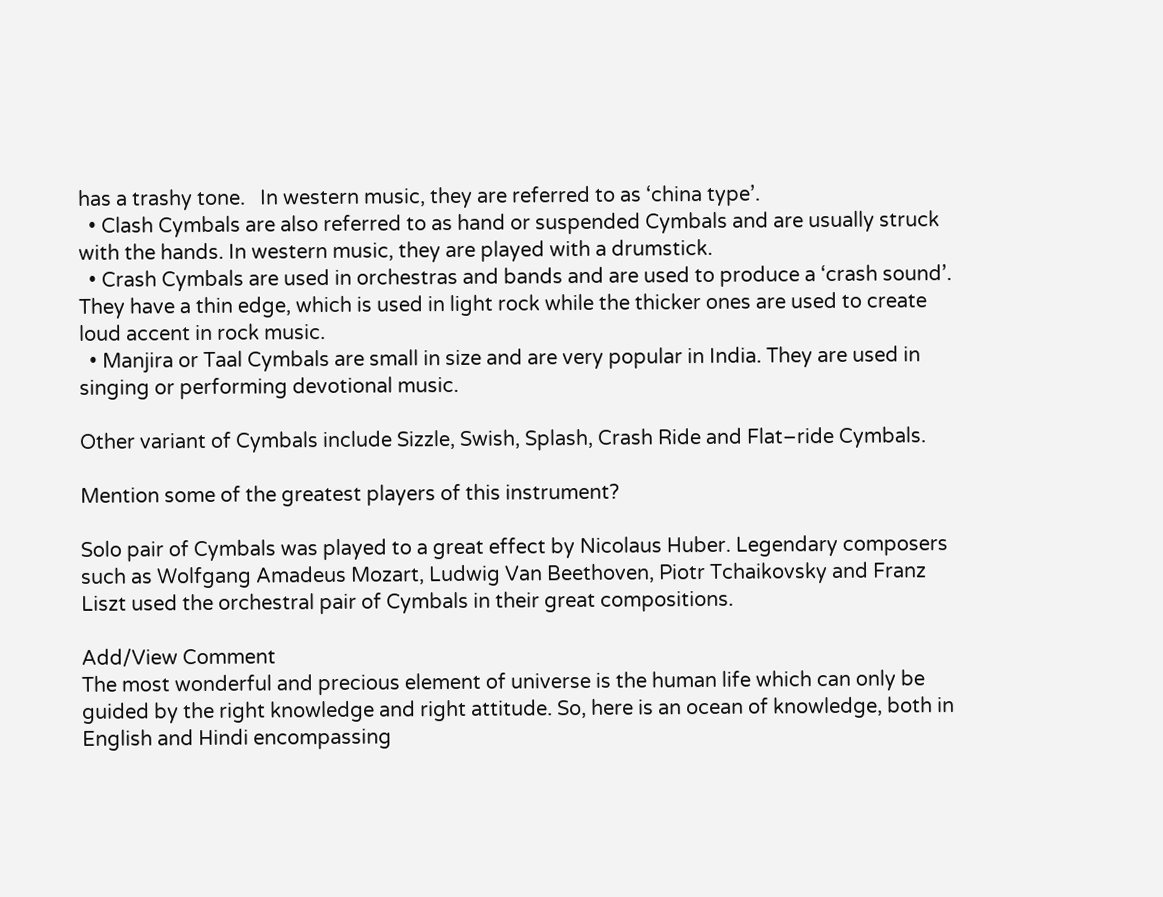has a trashy tone.   In western music, they are referred to as ‘china type’.
  • Clash Cymbals are also referred to as hand or suspended Cymbals and are usually struck with the hands. In western music, they are played with a drumstick.
  • Crash Cymbals are used in orchestras and bands and are used to produce a ‘crash sound’. They have a thin edge, which is used in light rock while the thicker ones are used to create loud accent in rock music.
  • Manjira or Taal Cymbals are small in size and are very popular in India. They are used in singing or performing devotional music.

Other variant of Cymbals include Sizzle, Swish, Splash, Crash Ride and Flat–ride Cymbals.

Mention some of the greatest players of this instrument?

Solo pair of Cymbals was played to a great effect by Nicolaus Huber. Legendary composers such as Wolfgang Amadeus Mozart, Ludwig Van Beethoven, Piotr Tchaikovsky and Franz Liszt used the orchestral pair of Cymbals in their great compositions.

Add/View Comment
The most wonderful and precious element of universe is the human life which can only be guided by the right knowledge and right attitude. So, here is an ocean of knowledge, both in English and Hindi encompassing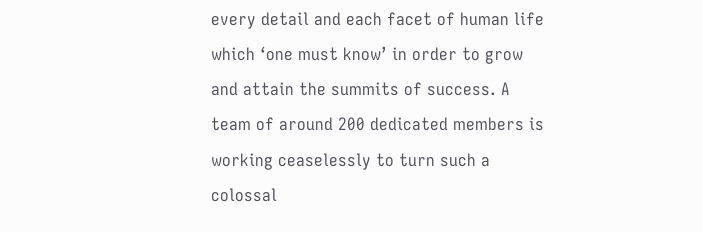every detail and each facet of human life which ‘one must know’ in order to grow and attain the summits of success. A team of around 200 dedicated members is working ceaselessly to turn such a colossal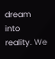dream into reality. We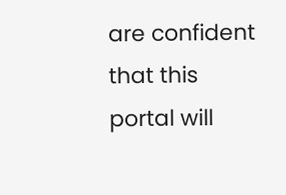are confident that this portal will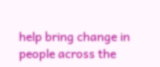help bring change in people across the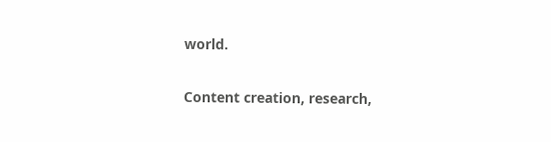world.

Content creation, research,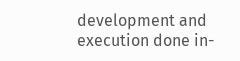development and execution done in-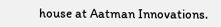house at Aatman Innovations.